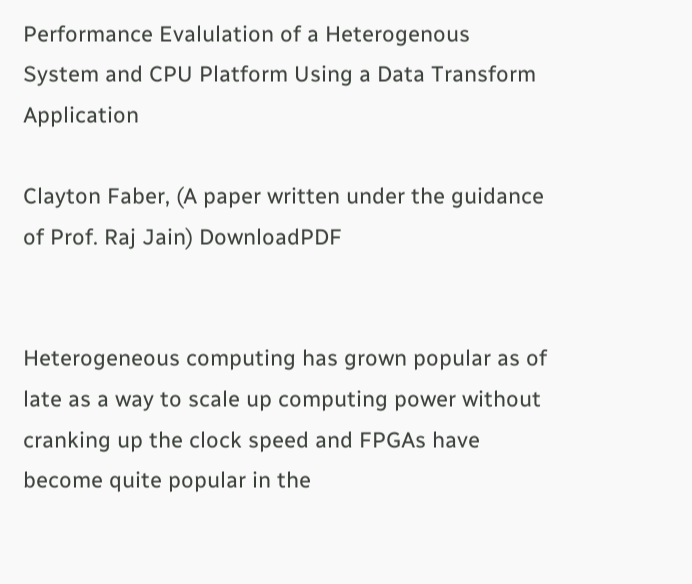Performance Evalulation of a Heterogenous System and CPU Platform Using a Data Transform Application

Clayton Faber, (A paper written under the guidance of Prof. Raj Jain) DownloadPDF


Heterogeneous computing has grown popular as of late as a way to scale up computing power without cranking up the clock speed and FPGAs have become quite popular in the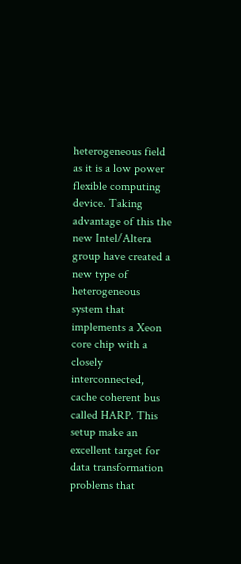heterogeneous field as it is a low power flexible computing device. Taking advantage of this the new Intel/Altera group have created a new type of heterogeneous system that implements a Xeon core chip with a closely interconnected, cache coherent bus called HARP. This setup make an excellent target for data transformation problems that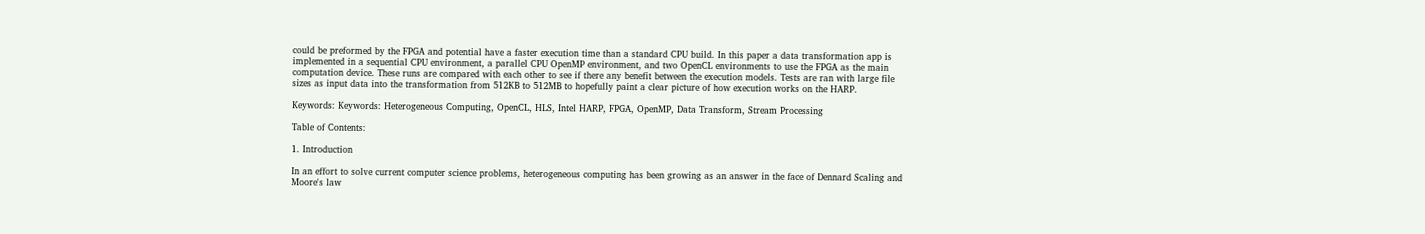could be preformed by the FPGA and potential have a faster execution time than a standard CPU build. In this paper a data transformation app is implemented in a sequential CPU environment, a parallel CPU OpenMP environment, and two OpenCL environments to use the FPGA as the main computation device. These runs are compared with each other to see if there any benefit between the execution models. Tests are ran with large file sizes as input data into the transformation from 512KB to 512MB to hopefully paint a clear picture of how execution works on the HARP.

Keywords: Keywords: Heterogeneous Computing, OpenCL, HLS, Intel HARP, FPGA, OpenMP, Data Transform, Stream Processing

Table of Contents:

1. Introduction

In an effort to solve current computer science problems, heterogeneous computing has been growing as an answer in the face of Dennard Scaling and Moore's law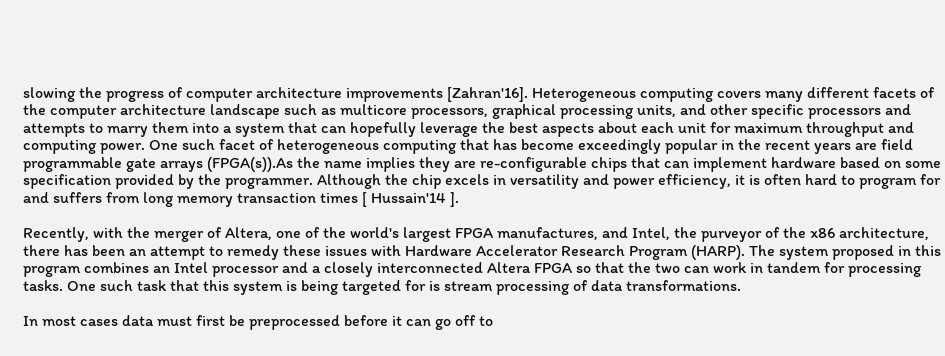slowing the progress of computer architecture improvements [Zahran'16]. Heterogeneous computing covers many different facets of the computer architecture landscape such as multicore processors, graphical processing units, and other specific processors and attempts to marry them into a system that can hopefully leverage the best aspects about each unit for maximum throughput and computing power. One such facet of heterogeneous computing that has become exceedingly popular in the recent years are field programmable gate arrays (FPGA(s)).As the name implies they are re-configurable chips that can implement hardware based on some specification provided by the programmer. Although the chip excels in versatility and power efficiency, it is often hard to program for and suffers from long memory transaction times [ Hussain'14 ].

Recently, with the merger of Altera, one of the world's largest FPGA manufactures, and Intel, the purveyor of the x86 architecture, there has been an attempt to remedy these issues with Hardware Accelerator Research Program (HARP). The system proposed in this program combines an Intel processor and a closely interconnected Altera FPGA so that the two can work in tandem for processing tasks. One such task that this system is being targeted for is stream processing of data transformations.

In most cases data must first be preprocessed before it can go off to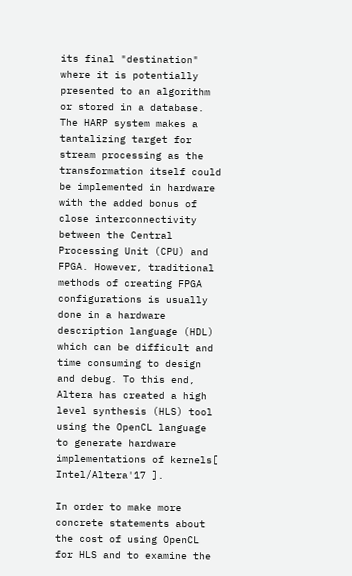its final "destination" where it is potentially presented to an algorithm or stored in a database. The HARP system makes a tantalizing target for stream processing as the transformation itself could be implemented in hardware with the added bonus of close interconnectivity between the Central Processing Unit (CPU) and FPGA. However, traditional methods of creating FPGA configurations is usually done in a hardware description language (HDL) which can be difficult and time consuming to design and debug. To this end, Altera has created a high level synthesis (HLS) tool using the OpenCL language to generate hardware implementations of kernels[ Intel/Altera'17 ].

In order to make more concrete statements about the cost of using OpenCL for HLS and to examine the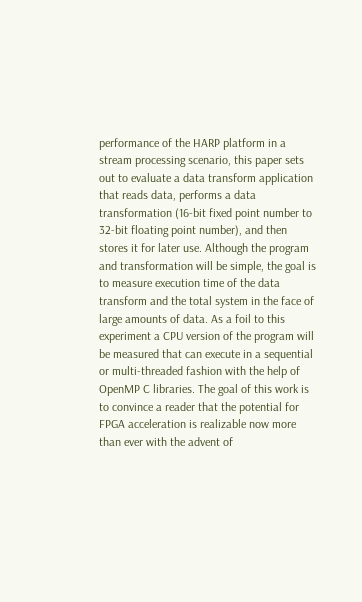performance of the HARP platform in a stream processing scenario, this paper sets out to evaluate a data transform application that reads data, performs a data transformation (16-bit fixed point number to 32-bit floating point number), and then stores it for later use. Although the program and transformation will be simple, the goal is to measure execution time of the data transform and the total system in the face of large amounts of data. As a foil to this experiment a CPU version of the program will be measured that can execute in a sequential or multi-threaded fashion with the help of OpenMP C libraries. The goal of this work is to convince a reader that the potential for FPGA acceleration is realizable now more than ever with the advent of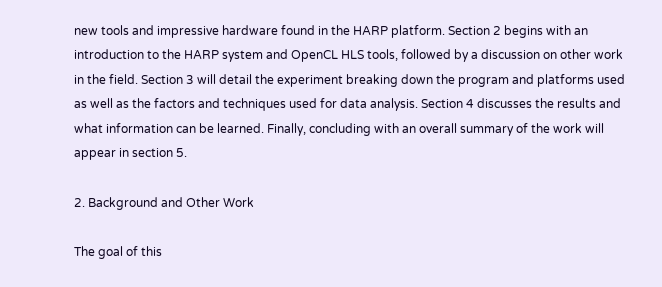new tools and impressive hardware found in the HARP platform. Section 2 begins with an introduction to the HARP system and OpenCL HLS tools, followed by a discussion on other work in the field. Section 3 will detail the experiment breaking down the program and platforms used as well as the factors and techniques used for data analysis. Section 4 discusses the results and what information can be learned. Finally, concluding with an overall summary of the work will appear in section 5.

2. Background and Other Work

The goal of this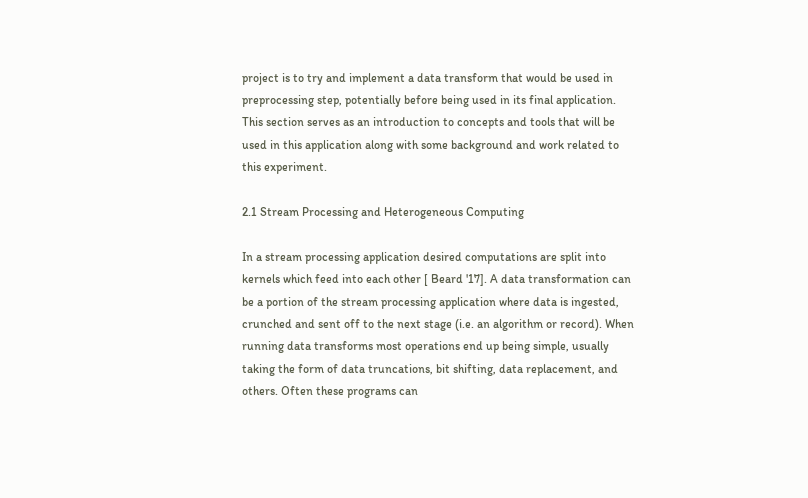project is to try and implement a data transform that would be used in preprocessing step, potentially before being used in its final application. This section serves as an introduction to concepts and tools that will be used in this application along with some background and work related to this experiment.

2.1 Stream Processing and Heterogeneous Computing

In a stream processing application desired computations are split into kernels which feed into each other [ Beard '17]. A data transformation can be a portion of the stream processing application where data is ingested, crunched and sent off to the next stage (i.e. an algorithm or record). When running data transforms most operations end up being simple, usually taking the form of data truncations, bit shifting, data replacement, and others. Often these programs can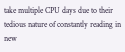take multiple CPU days due to their tedious nature of constantly reading in new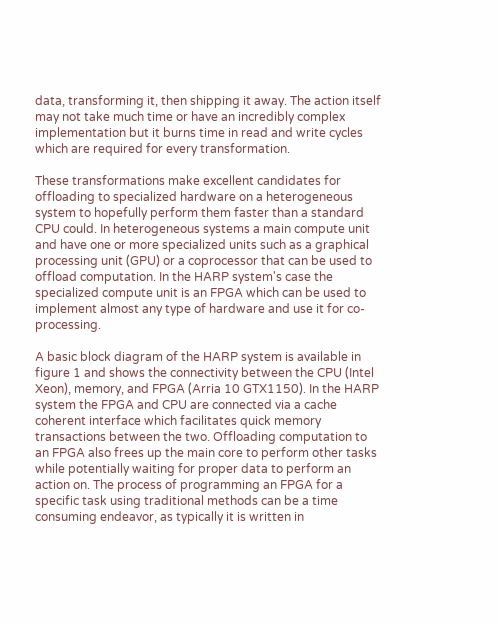data, transforming it, then shipping it away. The action itself may not take much time or have an incredibly complex implementation but it burns time in read and write cycles which are required for every transformation.

These transformations make excellent candidates for offloading to specialized hardware on a heterogeneous system to hopefully perform them faster than a standard CPU could. In heterogeneous systems a main compute unit and have one or more specialized units such as a graphical processing unit (GPU) or a coprocessor that can be used to offload computation. In the HARP system's case the specialized compute unit is an FPGA which can be used to implement almost any type of hardware and use it for co-processing.

A basic block diagram of the HARP system is available in figure 1 and shows the connectivity between the CPU (Intel Xeon), memory, and FPGA (Arria 10 GTX1150). In the HARP system the FPGA and CPU are connected via a cache coherent interface which facilitates quick memory transactions between the two. Offloading computation to an FPGA also frees up the main core to perform other tasks while potentially waiting for proper data to perform an action on. The process of programming an FPGA for a specific task using traditional methods can be a time consuming endeavor, as typically it is written in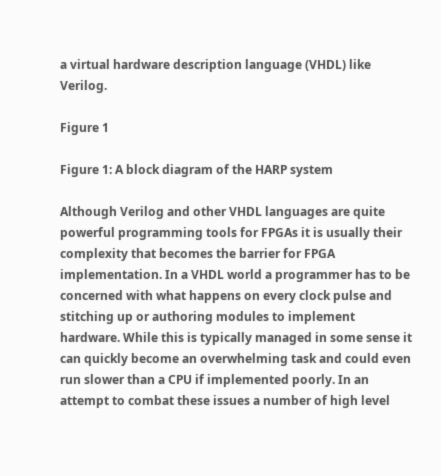a virtual hardware description language (VHDL) like Verilog.

Figure 1

Figure 1: A block diagram of the HARP system

Although Verilog and other VHDL languages are quite powerful programming tools for FPGAs it is usually their complexity that becomes the barrier for FPGA implementation. In a VHDL world a programmer has to be concerned with what happens on every clock pulse and stitching up or authoring modules to implement hardware. While this is typically managed in some sense it can quickly become an overwhelming task and could even run slower than a CPU if implemented poorly. In an attempt to combat these issues a number of high level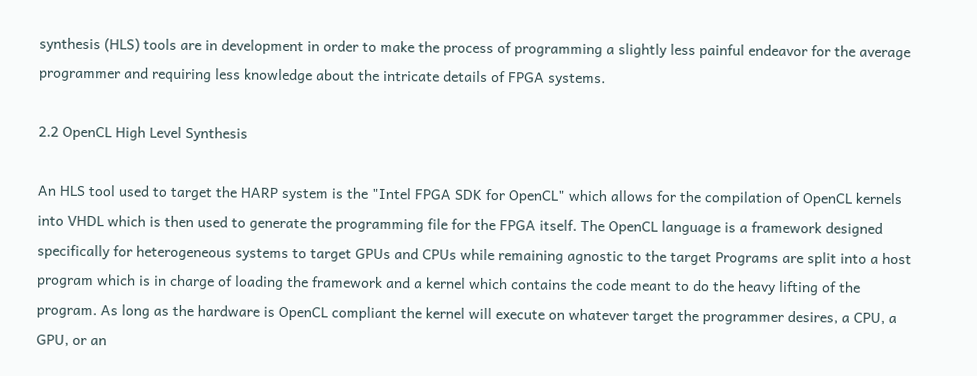synthesis (HLS) tools are in development in order to make the process of programming a slightly less painful endeavor for the average programmer and requiring less knowledge about the intricate details of FPGA systems.

2.2 OpenCL High Level Synthesis

An HLS tool used to target the HARP system is the "Intel FPGA SDK for OpenCL" which allows for the compilation of OpenCL kernels into VHDL which is then used to generate the programming file for the FPGA itself. The OpenCL language is a framework designed specifically for heterogeneous systems to target GPUs and CPUs while remaining agnostic to the target Programs are split into a host program which is in charge of loading the framework and a kernel which contains the code meant to do the heavy lifting of the program. As long as the hardware is OpenCL compliant the kernel will execute on whatever target the programmer desires, a CPU, a GPU, or an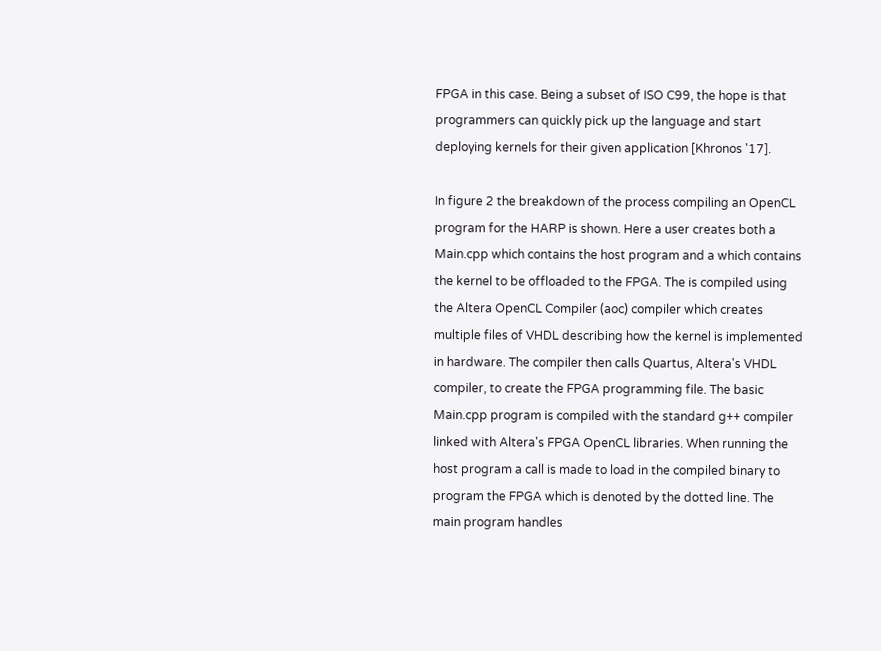FPGA in this case. Being a subset of ISO C99, the hope is that programmers can quickly pick up the language and start deploying kernels for their given application [Khronos '17].

In figure 2 the breakdown of the process compiling an OpenCL program for the HARP is shown. Here a user creates both a Main.cpp which contains the host program and a which contains the kernel to be offloaded to the FPGA. The is compiled using the Altera OpenCL Compiler (aoc) compiler which creates multiple files of VHDL describing how the kernel is implemented in hardware. The compiler then calls Quartus, Altera's VHDL compiler, to create the FPGA programming file. The basic Main.cpp program is compiled with the standard g++ compiler linked with Altera's FPGA OpenCL libraries. When running the host program a call is made to load in the compiled binary to program the FPGA which is denoted by the dotted line. The main program handles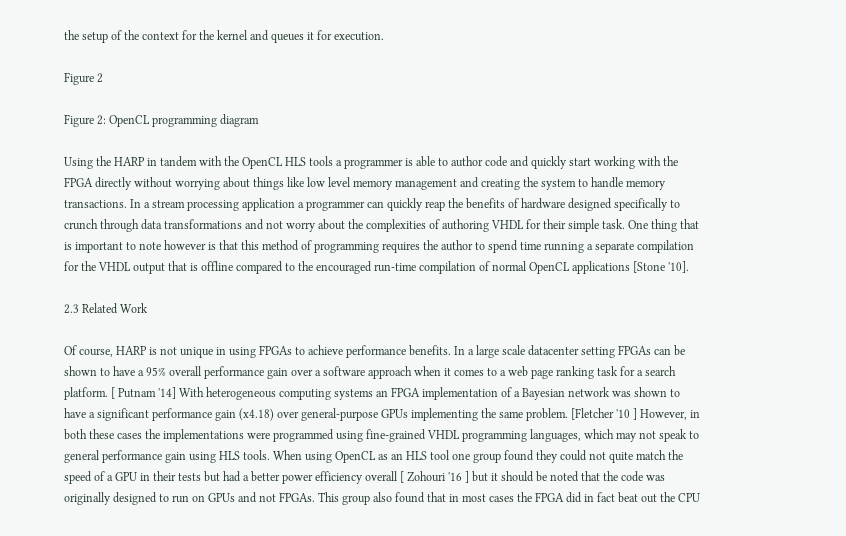the setup of the context for the kernel and queues it for execution.

Figure 2

Figure 2: OpenCL programming diagram

Using the HARP in tandem with the OpenCL HLS tools a programmer is able to author code and quickly start working with the FPGA directly without worrying about things like low level memory management and creating the system to handle memory transactions. In a stream processing application a programmer can quickly reap the benefits of hardware designed specifically to crunch through data transformations and not worry about the complexities of authoring VHDL for their simple task. One thing that is important to note however is that this method of programming requires the author to spend time running a separate compilation for the VHDL output that is offline compared to the encouraged run-time compilation of normal OpenCL applications [Stone '10].

2.3 Related Work

Of course, HARP is not unique in using FPGAs to achieve performance benefits. In a large scale datacenter setting FPGAs can be shown to have a 95% overall performance gain over a software approach when it comes to a web page ranking task for a search platform. [ Putnam '14] With heterogeneous computing systems an FPGA implementation of a Bayesian network was shown to have a significant performance gain (x4.18) over general-purpose GPUs implementing the same problem. [Fletcher '10 ] However, in both these cases the implementations were programmed using fine-grained VHDL programming languages, which may not speak to general performance gain using HLS tools. When using OpenCL as an HLS tool one group found they could not quite match the speed of a GPU in their tests but had a better power efficiency overall [ Zohouri '16 ] but it should be noted that the code was originally designed to run on GPUs and not FPGAs. This group also found that in most cases the FPGA did in fact beat out the CPU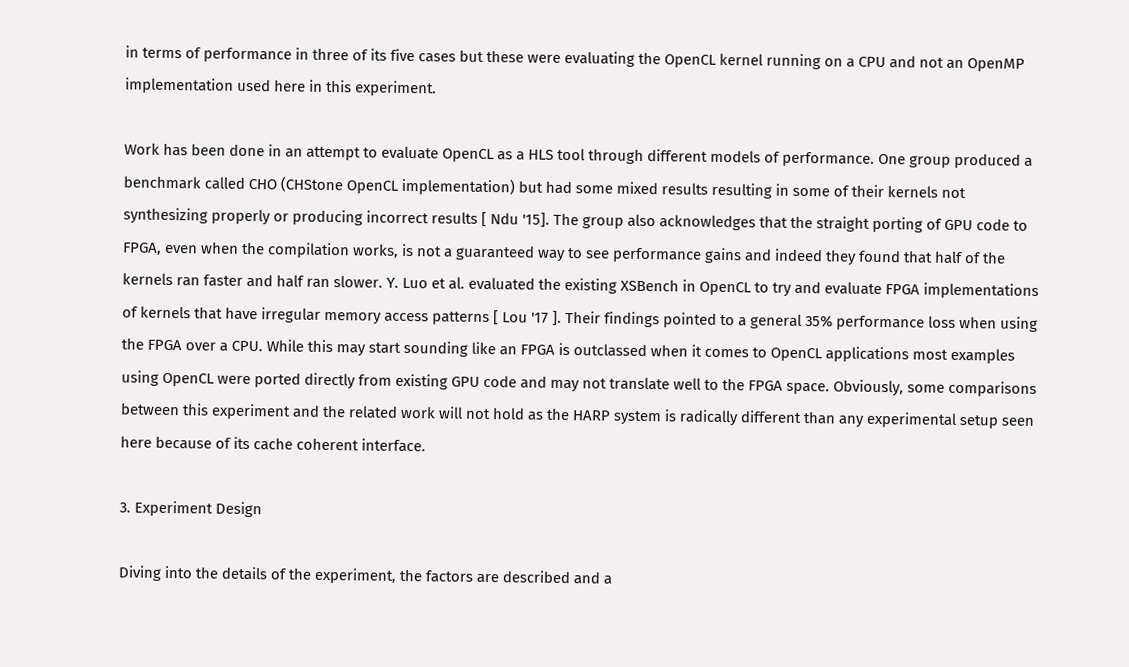in terms of performance in three of its five cases but these were evaluating the OpenCL kernel running on a CPU and not an OpenMP implementation used here in this experiment.

Work has been done in an attempt to evaluate OpenCL as a HLS tool through different models of performance. One group produced a benchmark called CHO (CHStone OpenCL implementation) but had some mixed results resulting in some of their kernels not synthesizing properly or producing incorrect results [ Ndu '15]. The group also acknowledges that the straight porting of GPU code to FPGA, even when the compilation works, is not a guaranteed way to see performance gains and indeed they found that half of the kernels ran faster and half ran slower. Y. Luo et al. evaluated the existing XSBench in OpenCL to try and evaluate FPGA implementations of kernels that have irregular memory access patterns [ Lou '17 ]. Their findings pointed to a general 35% performance loss when using the FPGA over a CPU. While this may start sounding like an FPGA is outclassed when it comes to OpenCL applications most examples using OpenCL were ported directly from existing GPU code and may not translate well to the FPGA space. Obviously, some comparisons between this experiment and the related work will not hold as the HARP system is radically different than any experimental setup seen here because of its cache coherent interface.

3. Experiment Design

Diving into the details of the experiment, the factors are described and a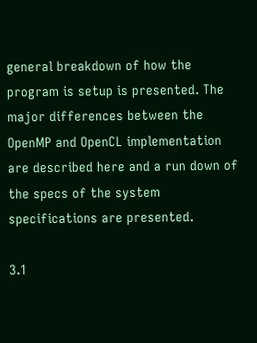general breakdown of how the program is setup is presented. The major differences between the OpenMP and OpenCL implementation are described here and a run down of the specs of the system specifications are presented.

3.1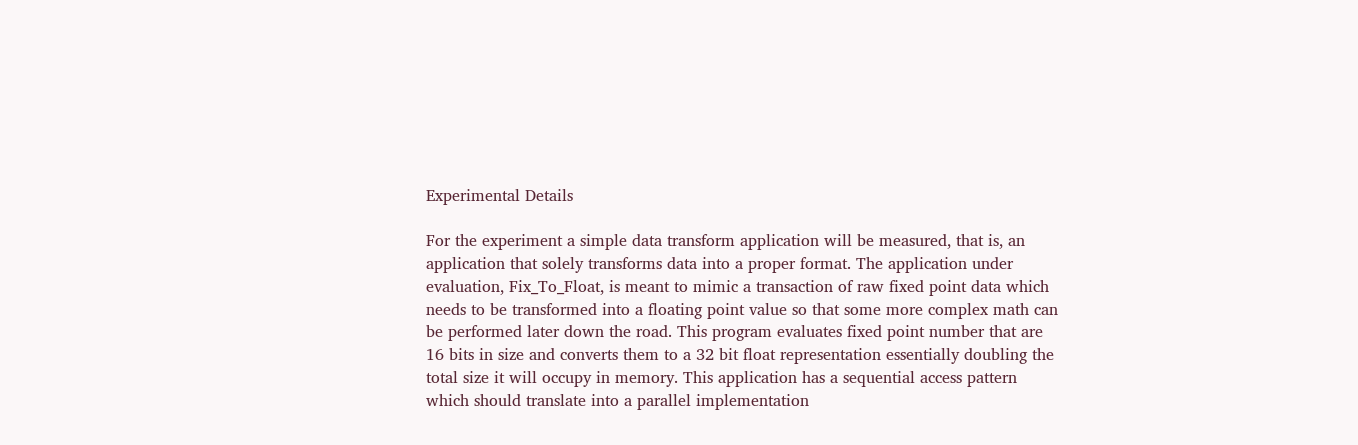Experimental Details

For the experiment a simple data transform application will be measured, that is, an application that solely transforms data into a proper format. The application under evaluation, Fix_To_Float, is meant to mimic a transaction of raw fixed point data which needs to be transformed into a floating point value so that some more complex math can be performed later down the road. This program evaluates fixed point number that are 16 bits in size and converts them to a 32 bit float representation essentially doubling the total size it will occupy in memory. This application has a sequential access pattern which should translate into a parallel implementation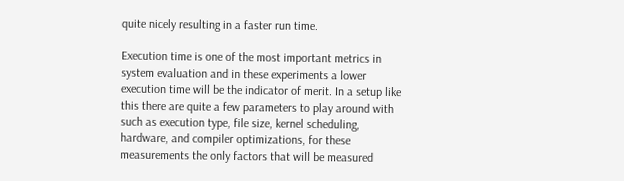quite nicely resulting in a faster run time.

Execution time is one of the most important metrics in system evaluation and in these experiments a lower execution time will be the indicator of merit. In a setup like this there are quite a few parameters to play around with such as execution type, file size, kernel scheduling, hardware, and compiler optimizations, for these measurements the only factors that will be measured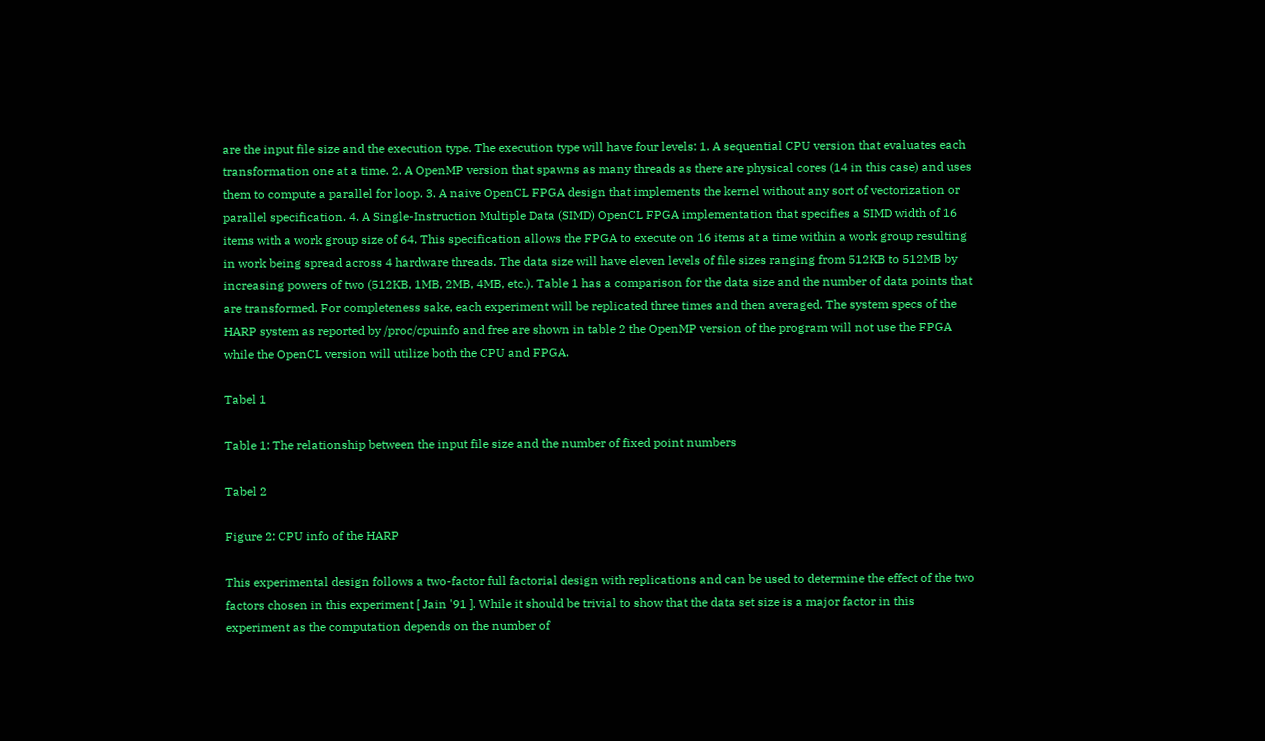are the input file size and the execution type. The execution type will have four levels: 1. A sequential CPU version that evaluates each transformation one at a time. 2. A OpenMP version that spawns as many threads as there are physical cores (14 in this case) and uses them to compute a parallel for loop. 3. A naive OpenCL FPGA design that implements the kernel without any sort of vectorization or parallel specification. 4. A Single-Instruction Multiple Data (SIMD) OpenCL FPGA implementation that specifies a SIMD width of 16 items with a work group size of 64. This specification allows the FPGA to execute on 16 items at a time within a work group resulting in work being spread across 4 hardware threads. The data size will have eleven levels of file sizes ranging from 512KB to 512MB by increasing powers of two (512KB, 1MB, 2MB, 4MB, etc.). Table 1 has a comparison for the data size and the number of data points that are transformed. For completeness sake, each experiment will be replicated three times and then averaged. The system specs of the HARP system as reported by /proc/cpuinfo and free are shown in table 2 the OpenMP version of the program will not use the FPGA while the OpenCL version will utilize both the CPU and FPGA.

Tabel 1

Table 1: The relationship between the input file size and the number of fixed point numbers

Tabel 2

Figure 2: CPU info of the HARP

This experimental design follows a two-factor full factorial design with replications and can be used to determine the effect of the two factors chosen in this experiment [ Jain '91 ]. While it should be trivial to show that the data set size is a major factor in this experiment as the computation depends on the number of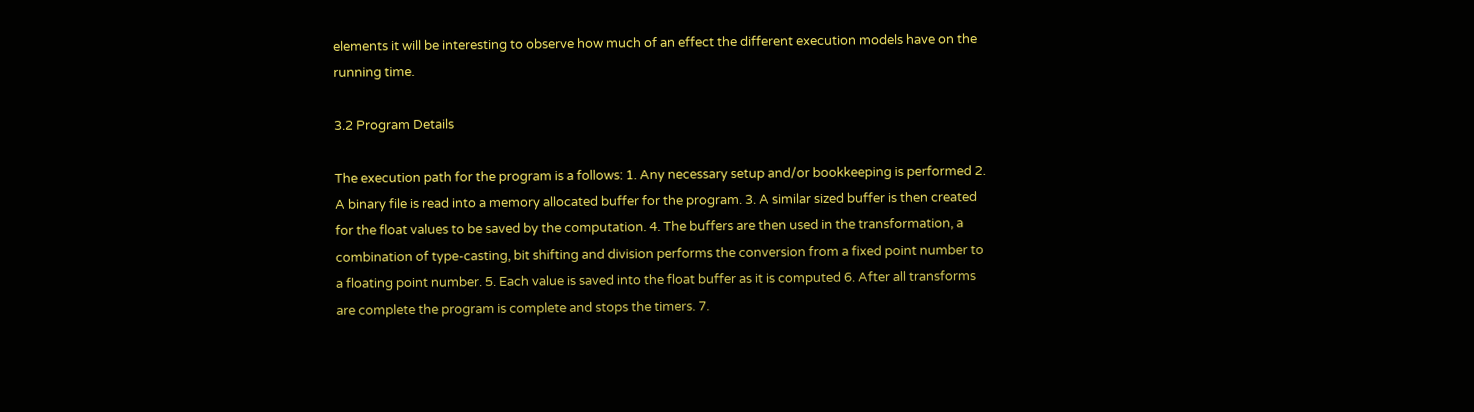elements it will be interesting to observe how much of an effect the different execution models have on the running time.

3.2 Program Details

The execution path for the program is a follows: 1. Any necessary setup and/or bookkeeping is performed 2. A binary file is read into a memory allocated buffer for the program. 3. A similar sized buffer is then created for the float values to be saved by the computation. 4. The buffers are then used in the transformation, a combination of type-casting, bit shifting and division performs the conversion from a fixed point number to a floating point number. 5. Each value is saved into the float buffer as it is computed 6. After all transforms are complete the program is complete and stops the timers. 7.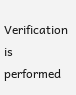Verification is performed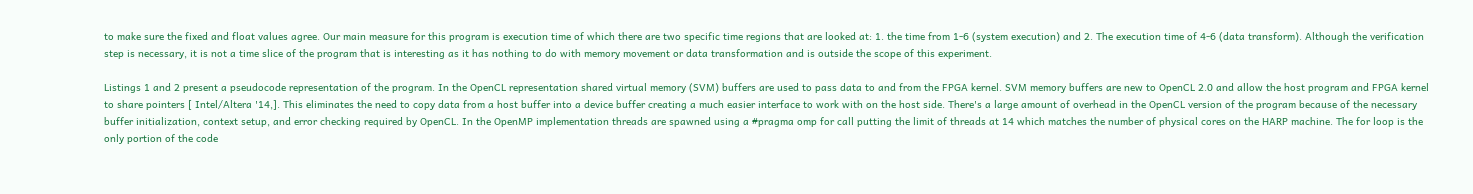to make sure the fixed and float values agree. Our main measure for this program is execution time of which there are two specific time regions that are looked at: 1. the time from 1-6 (system execution) and 2. The execution time of 4-6 (data transform). Although the verification step is necessary, it is not a time slice of the program that is interesting as it has nothing to do with memory movement or data transformation and is outside the scope of this experiment.

Listings 1 and 2 present a pseudocode representation of the program. In the OpenCL representation shared virtual memory (SVM) buffers are used to pass data to and from the FPGA kernel. SVM memory buffers are new to OpenCL 2.0 and allow the host program and FPGA kernel to share pointers [ Intel/Altera '14,]. This eliminates the need to copy data from a host buffer into a device buffer creating a much easier interface to work with on the host side. There's a large amount of overhead in the OpenCL version of the program because of the necessary buffer initialization, context setup, and error checking required by OpenCL. In the OpenMP implementation threads are spawned using a #pragma omp for call putting the limit of threads at 14 which matches the number of physical cores on the HARP machine. The for loop is the only portion of the code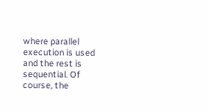where parallel execution is used and the rest is sequential. Of course, the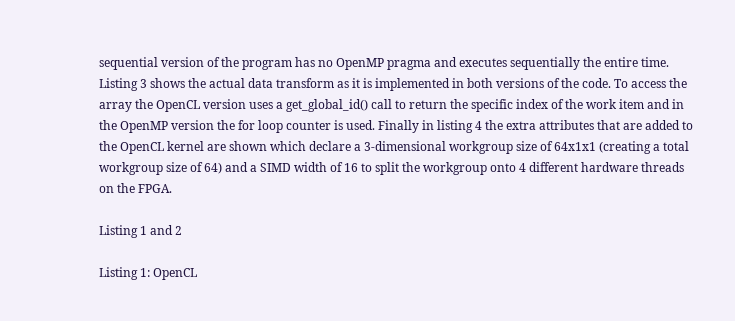sequential version of the program has no OpenMP pragma and executes sequentially the entire time. Listing 3 shows the actual data transform as it is implemented in both versions of the code. To access the array the OpenCL version uses a get_global_id() call to return the specific index of the work item and in the OpenMP version the for loop counter is used. Finally in listing 4 the extra attributes that are added to the OpenCL kernel are shown which declare a 3-dimensional workgroup size of 64x1x1 (creating a total workgroup size of 64) and a SIMD width of 16 to split the workgroup onto 4 different hardware threads on the FPGA.

Listing 1 and 2

Listing 1: OpenCL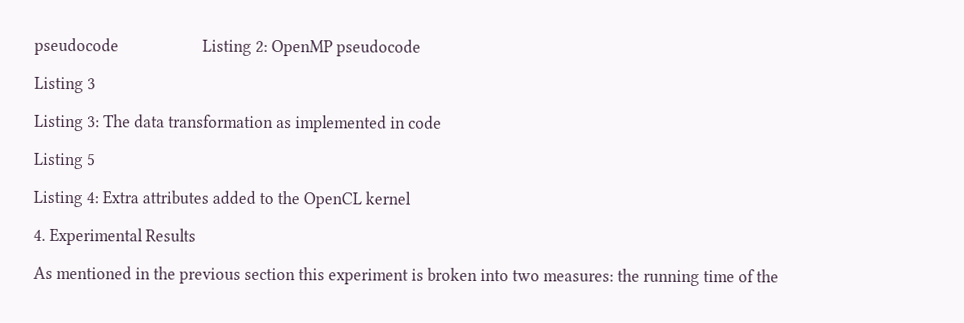pseudocode                     Listing 2: OpenMP pseudocode

Listing 3

Listing 3: The data transformation as implemented in code

Listing 5

Listing 4: Extra attributes added to the OpenCL kernel

4. Experimental Results

As mentioned in the previous section this experiment is broken into two measures: the running time of the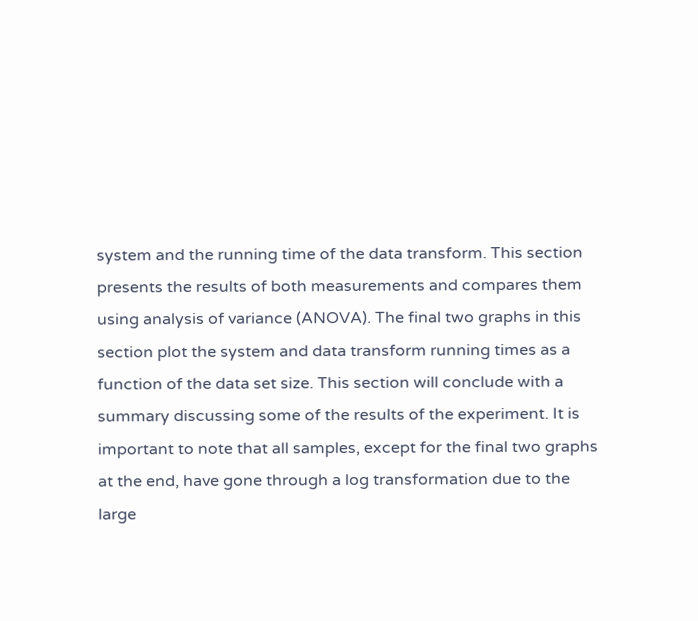system and the running time of the data transform. This section presents the results of both measurements and compares them using analysis of variance (ANOVA). The final two graphs in this section plot the system and data transform running times as a function of the data set size. This section will conclude with a summary discussing some of the results of the experiment. It is important to note that all samples, except for the final two graphs at the end, have gone through a log transformation due to the large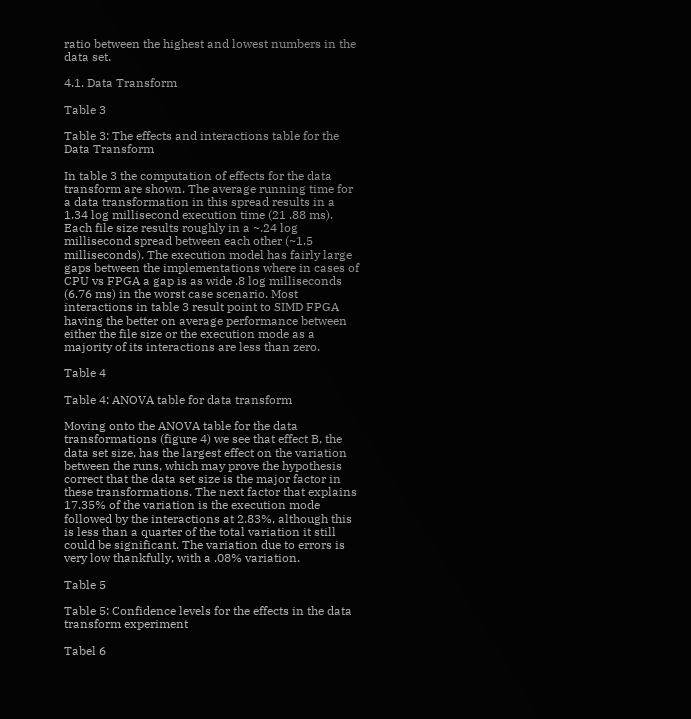ratio between the highest and lowest numbers in the data set.

4.1. Data Transform

Table 3

Table 3: The effects and interactions table for the Data Transform

In table 3 the computation of effects for the data transform are shown. The average running time for a data transformation in this spread results in a 1.34 log millisecond execution time (21 .88 ms). Each file size results roughly in a ~.24 log millisecond spread between each other (~1.5 milliseconds). The execution model has fairly large gaps between the implementations where in cases of CPU vs FPGA a gap is as wide .8 log milliseconds (6.76 ms) in the worst case scenario. Most interactions in table 3 result point to SIMD FPGA having the better on average performance between either the file size or the execution mode as a majority of its interactions are less than zero.

Table 4

Table 4: ANOVA table for data transform

Moving onto the ANOVA table for the data transformations (figure 4) we see that effect B, the data set size, has the largest effect on the variation between the runs, which may prove the hypothesis correct that the data set size is the major factor in these transformations. The next factor that explains 17.35% of the variation is the execution mode followed by the interactions at 2.83%, although this is less than a quarter of the total variation it still could be significant. The variation due to errors is very low thankfully, with a .08% variation.

Table 5

Table 5: Confidence levels for the effects in the data transform experiment

Tabel 6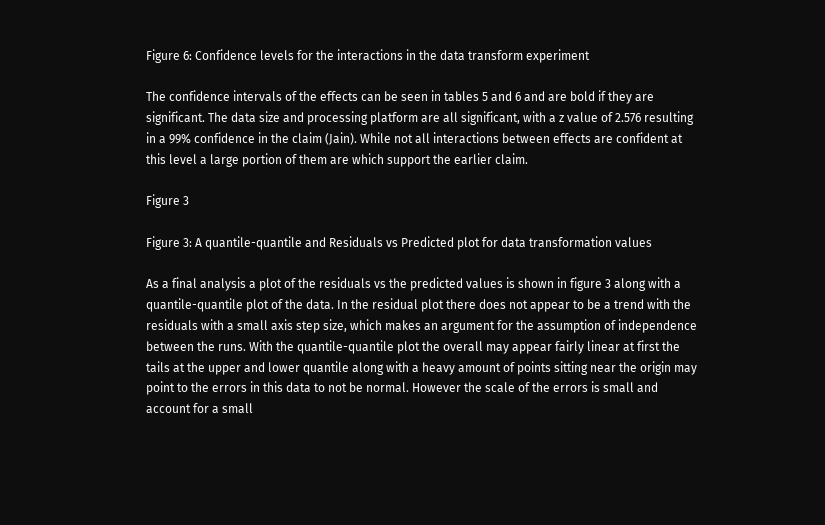Figure 6: Confidence levels for the interactions in the data transform experiment

The confidence intervals of the effects can be seen in tables 5 and 6 and are bold if they are significant. The data size and processing platform are all significant, with a z value of 2.576 resulting in a 99% confidence in the claim (Jain). While not all interactions between effects are confident at this level a large portion of them are which support the earlier claim.

Figure 3

Figure 3: A quantile-quantile and Residuals vs Predicted plot for data transformation values

As a final analysis a plot of the residuals vs the predicted values is shown in figure 3 along with a quantile-quantile plot of the data. In the residual plot there does not appear to be a trend with the residuals with a small axis step size, which makes an argument for the assumption of independence between the runs. With the quantile-quantile plot the overall may appear fairly linear at first the tails at the upper and lower quantile along with a heavy amount of points sitting near the origin may point to the errors in this data to not be normal. However the scale of the errors is small and account for a small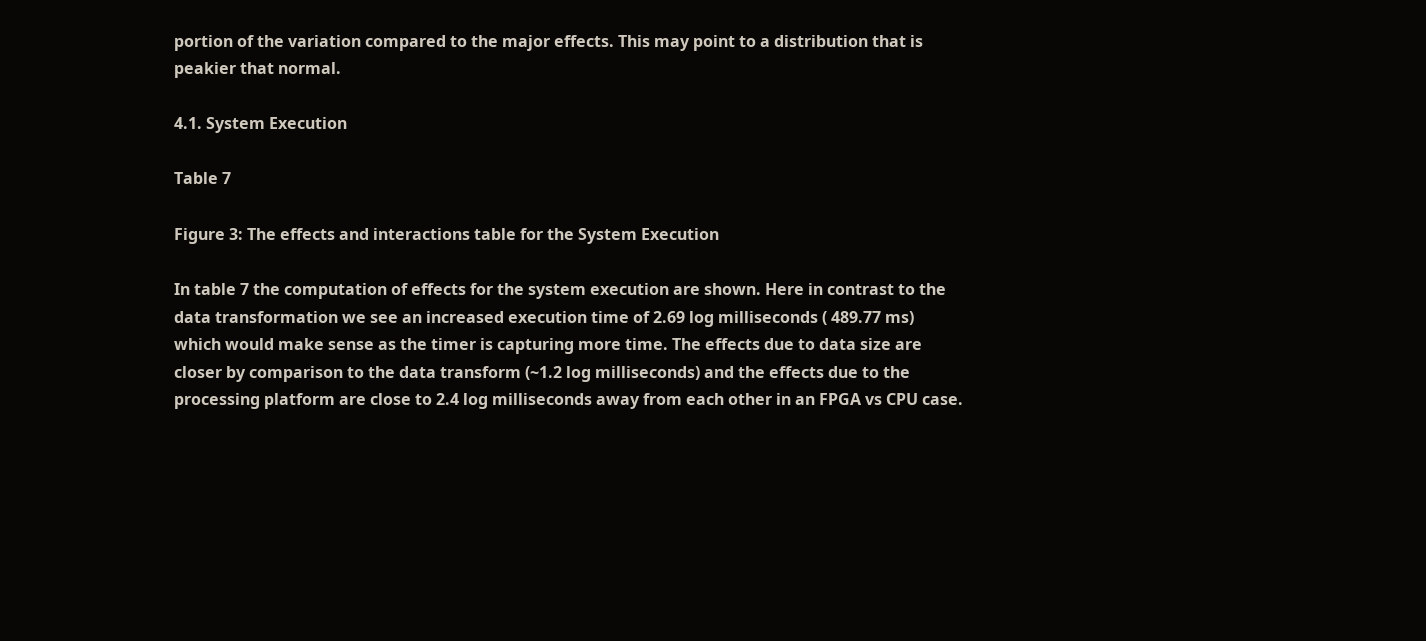portion of the variation compared to the major effects. This may point to a distribution that is peakier that normal.

4.1. System Execution

Table 7

Figure 3: The effects and interactions table for the System Execution

In table 7 the computation of effects for the system execution are shown. Here in contrast to the data transformation we see an increased execution time of 2.69 log milliseconds ( 489.77 ms) which would make sense as the timer is capturing more time. The effects due to data size are closer by comparison to the data transform (~1.2 log milliseconds) and the effects due to the processing platform are close to 2.4 log milliseconds away from each other in an FPGA vs CPU case.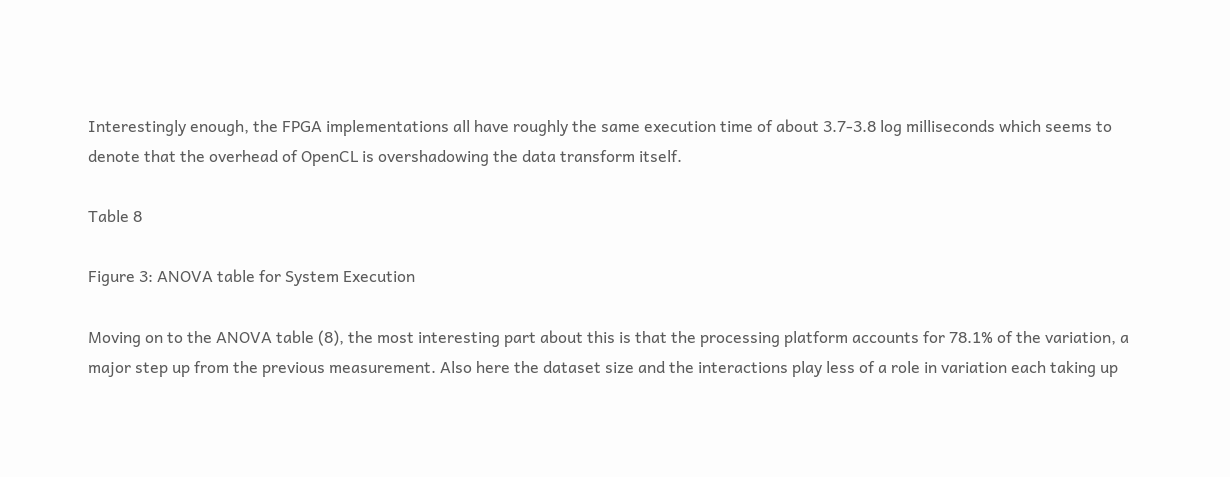Interestingly enough, the FPGA implementations all have roughly the same execution time of about 3.7-3.8 log milliseconds which seems to denote that the overhead of OpenCL is overshadowing the data transform itself.

Table 8

Figure 3: ANOVA table for System Execution

Moving on to the ANOVA table (8), the most interesting part about this is that the processing platform accounts for 78.1% of the variation, a major step up from the previous measurement. Also here the dataset size and the interactions play less of a role in variation each taking up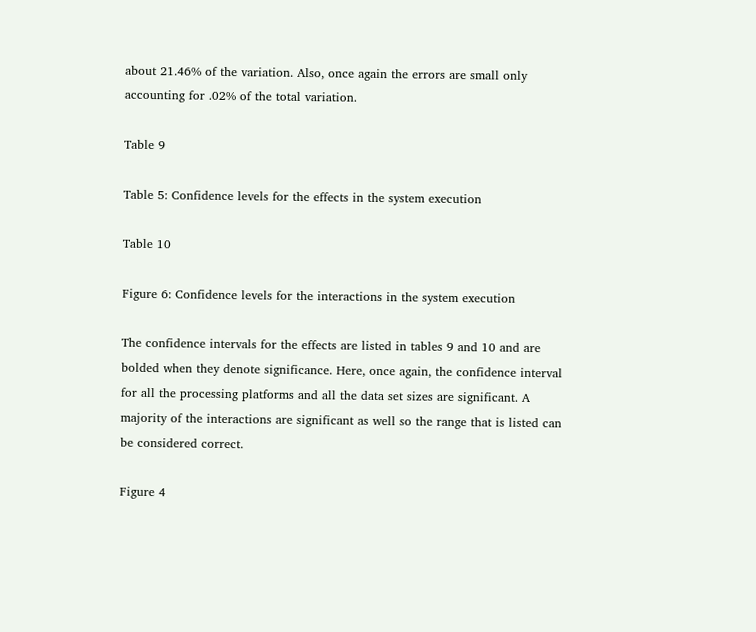about 21.46% of the variation. Also, once again the errors are small only accounting for .02% of the total variation.

Table 9

Table 5: Confidence levels for the effects in the system execution

Table 10

Figure 6: Confidence levels for the interactions in the system execution

The confidence intervals for the effects are listed in tables 9 and 10 and are bolded when they denote significance. Here, once again, the confidence interval for all the processing platforms and all the data set sizes are significant. A majority of the interactions are significant as well so the range that is listed can be considered correct.

Figure 4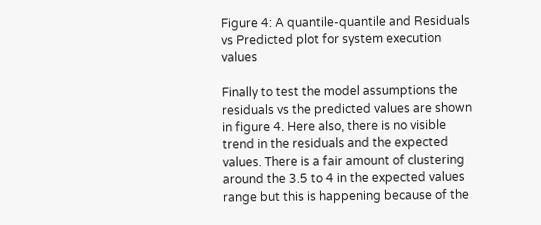Figure 4: A quantile-quantile and Residuals vs Predicted plot for system execution values

Finally to test the model assumptions the residuals vs the predicted values are shown in figure 4. Here also, there is no visible trend in the residuals and the expected values. There is a fair amount of clustering around the 3.5 to 4 in the expected values range but this is happening because of the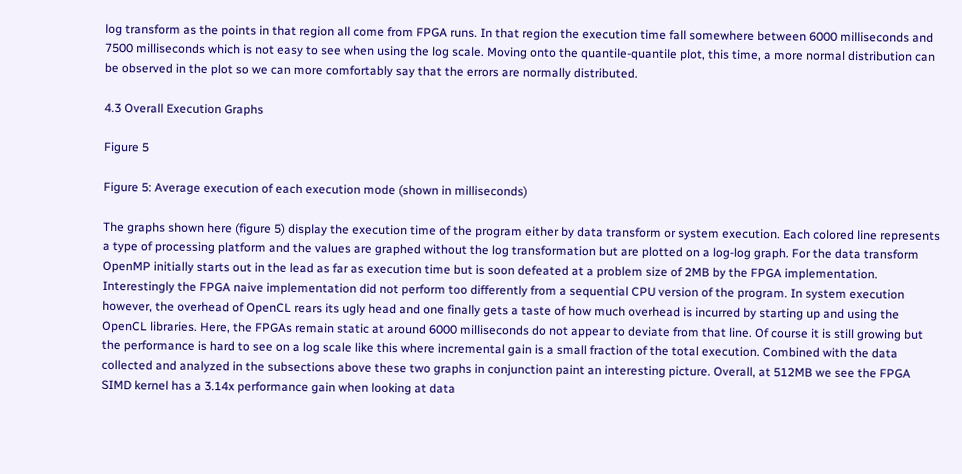log transform as the points in that region all come from FPGA runs. In that region the execution time fall somewhere between 6000 milliseconds and 7500 milliseconds which is not easy to see when using the log scale. Moving onto the quantile-quantile plot, this time, a more normal distribution can be observed in the plot so we can more comfortably say that the errors are normally distributed.

4.3 Overall Execution Graphs

Figure 5

Figure 5: Average execution of each execution mode (shown in milliseconds)

The graphs shown here (figure 5) display the execution time of the program either by data transform or system execution. Each colored line represents a type of processing platform and the values are graphed without the log transformation but are plotted on a log-log graph. For the data transform OpenMP initially starts out in the lead as far as execution time but is soon defeated at a problem size of 2MB by the FPGA implementation. Interestingly the FPGA naive implementation did not perform too differently from a sequential CPU version of the program. In system execution however, the overhead of OpenCL rears its ugly head and one finally gets a taste of how much overhead is incurred by starting up and using the OpenCL libraries. Here, the FPGAs remain static at around 6000 milliseconds do not appear to deviate from that line. Of course it is still growing but the performance is hard to see on a log scale like this where incremental gain is a small fraction of the total execution. Combined with the data collected and analyzed in the subsections above these two graphs in conjunction paint an interesting picture. Overall, at 512MB we see the FPGA SIMD kernel has a 3.14x performance gain when looking at data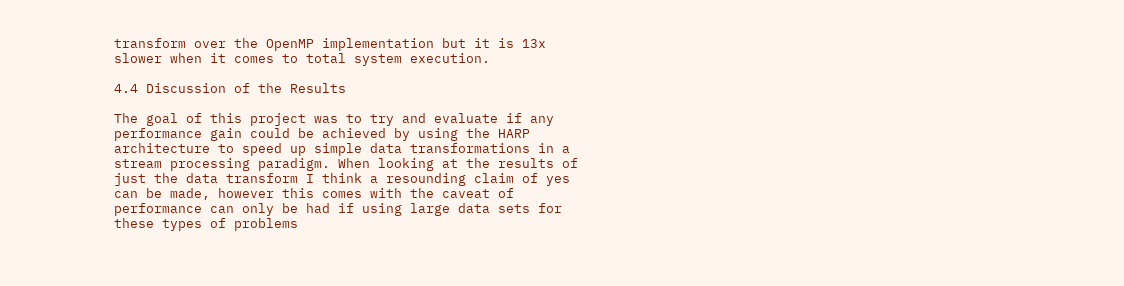transform over the OpenMP implementation but it is 13x slower when it comes to total system execution.

4.4 Discussion of the Results

The goal of this project was to try and evaluate if any performance gain could be achieved by using the HARP architecture to speed up simple data transformations in a stream processing paradigm. When looking at the results of just the data transform I think a resounding claim of yes can be made, however this comes with the caveat of performance can only be had if using large data sets for these types of problems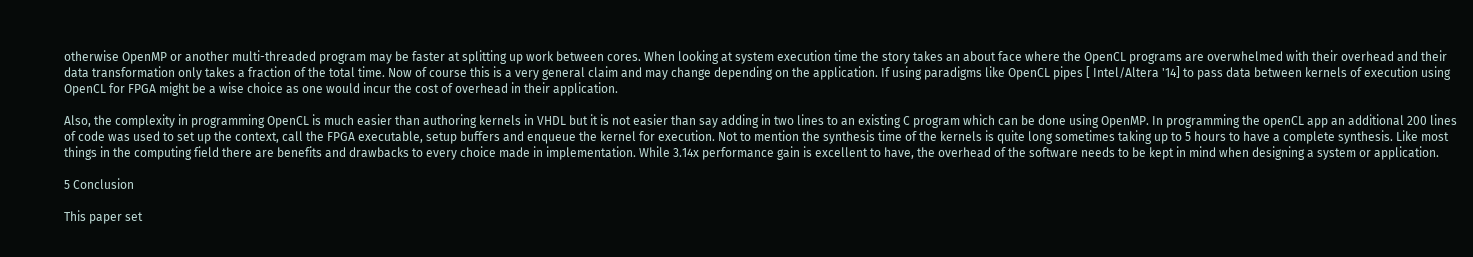otherwise OpenMP or another multi-threaded program may be faster at splitting up work between cores. When looking at system execution time the story takes an about face where the OpenCL programs are overwhelmed with their overhead and their data transformation only takes a fraction of the total time. Now of course this is a very general claim and may change depending on the application. If using paradigms like OpenCL pipes [ Intel/Altera '14] to pass data between kernels of execution using OpenCL for FPGA might be a wise choice as one would incur the cost of overhead in their application.

Also, the complexity in programming OpenCL is much easier than authoring kernels in VHDL but it is not easier than say adding in two lines to an existing C program which can be done using OpenMP. In programming the openCL app an additional 200 lines of code was used to set up the context, call the FPGA executable, setup buffers and enqueue the kernel for execution. Not to mention the synthesis time of the kernels is quite long sometimes taking up to 5 hours to have a complete synthesis. Like most things in the computing field there are benefits and drawbacks to every choice made in implementation. While 3.14x performance gain is excellent to have, the overhead of the software needs to be kept in mind when designing a system or application.

5 Conclusion

This paper set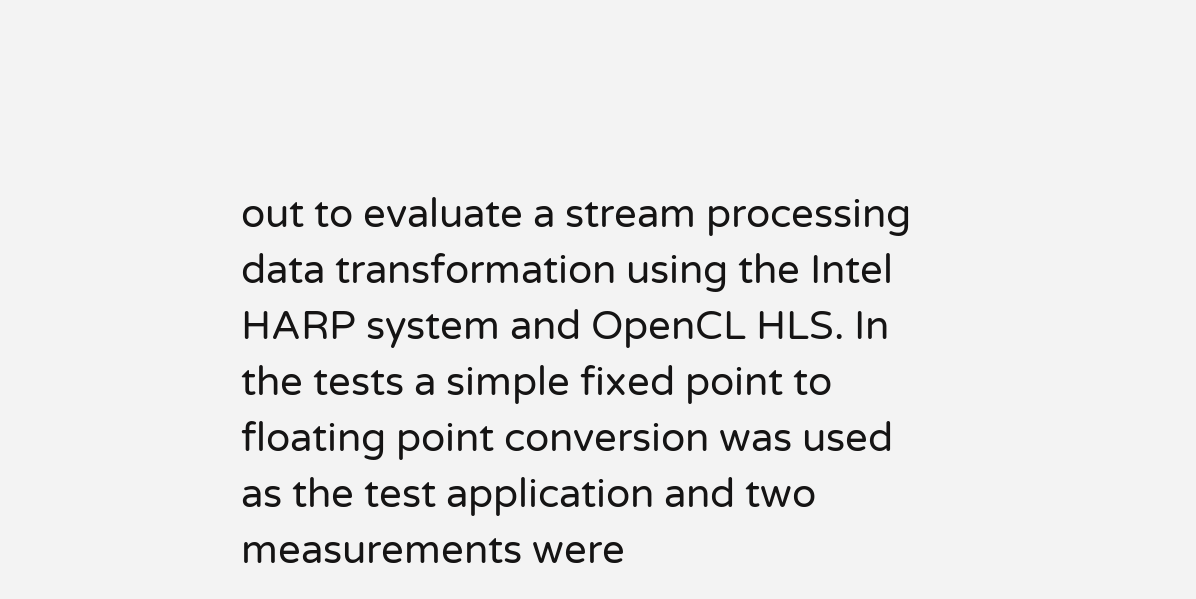out to evaluate a stream processing data transformation using the Intel HARP system and OpenCL HLS. In the tests a simple fixed point to floating point conversion was used as the test application and two measurements were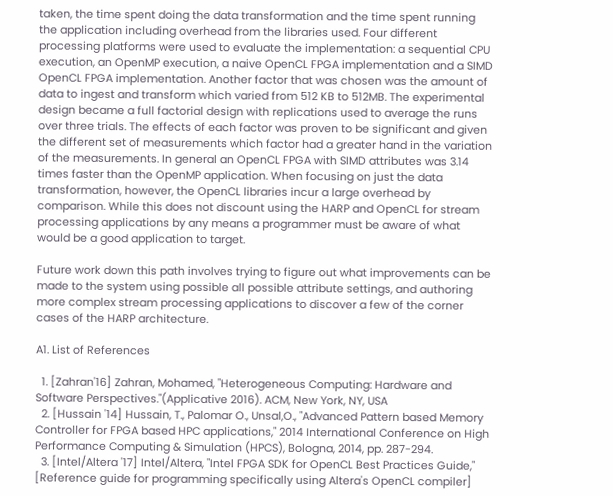taken, the time spent doing the data transformation and the time spent running the application including overhead from the libraries used. Four different processing platforms were used to evaluate the implementation: a sequential CPU execution, an OpenMP execution, a naive OpenCL FPGA implementation and a SIMD OpenCL FPGA implementation. Another factor that was chosen was the amount of data to ingest and transform which varied from 512 KB to 512MB. The experimental design became a full factorial design with replications used to average the runs over three trials. The effects of each factor was proven to be significant and given the different set of measurements which factor had a greater hand in the variation of the measurements. In general an OpenCL FPGA with SIMD attributes was 3.14 times faster than the OpenMP application. When focusing on just the data transformation, however, the OpenCL libraries incur a large overhead by comparison. While this does not discount using the HARP and OpenCL for stream processing applications by any means a programmer must be aware of what would be a good application to target.

Future work down this path involves trying to figure out what improvements can be made to the system using possible all possible attribute settings, and authoring more complex stream processing applications to discover a few of the corner cases of the HARP architecture.

A1. List of References

  1. [Zahran'16] Zahran, Mohamed, "Heterogeneous Computing: Hardware and Software Perspectives."(Applicative 2016). ACM, New York, NY, USA
  2. [Hussain '14] Hussain, T., Palomar O., Unsal,O., "Advanced Pattern based Memory Controller for FPGA based HPC applications," 2014 International Conference on High Performance Computing & Simulation (HPCS), Bologna, 2014, pp. 287-294.
  3. [Intel/Altera '17] Intel/Altera, "Intel FPGA SDK for OpenCL Best Practices Guide," [Reference guide for programming specifically using Altera's OpenCL compiler]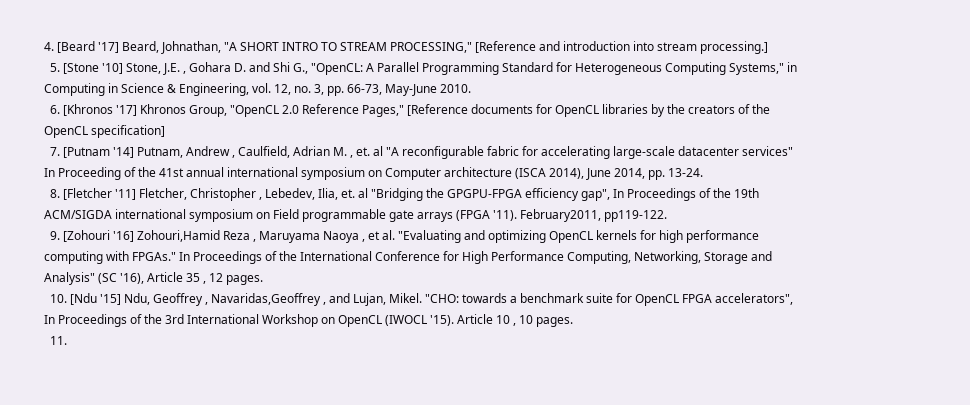4. [Beard '17] Beard, Johnathan, "A SHORT INTRO TO STREAM PROCESSING," [Reference and introduction into stream processing.]
  5. [Stone '10] Stone, J.E. , Gohara D. and Shi G., "OpenCL: A Parallel Programming Standard for Heterogeneous Computing Systems," in Computing in Science & Engineering, vol. 12, no. 3, pp. 66-73, May-June 2010.
  6. [Khronos '17] Khronos Group, "OpenCL 2.0 Reference Pages," [Reference documents for OpenCL libraries by the creators of the OpenCL specification]
  7. [Putnam '14] Putnam, Andrew , Caulfield, Adrian M. , et. al "A reconfigurable fabric for accelerating large-scale datacenter services" In Proceeding of the 41st annual international symposium on Computer architecture (ISCA 2014), June 2014, pp. 13-24.
  8. [Fletcher '11] Fletcher, Christopher , Lebedev, Ilia, et. al "Bridging the GPGPU-FPGA efficiency gap", In Proceedings of the 19th ACM/SIGDA international symposium on Field programmable gate arrays (FPGA '11). February2011, pp119-122.
  9. [Zohouri '16] Zohouri,Hamid Reza , Maruyama Naoya , et al. "Evaluating and optimizing OpenCL kernels for high performance computing with FPGAs." In Proceedings of the International Conference for High Performance Computing, Networking, Storage and Analysis" (SC '16), Article 35 , 12 pages.
  10. [Ndu '15] Ndu, Geoffrey , Navaridas,Geoffrey , and Lujan, Mikel. "CHO: towards a benchmark suite for OpenCL FPGA accelerators", In Proceedings of the 3rd International Workshop on OpenCL (IWOCL '15). Article 10 , 10 pages.
  11.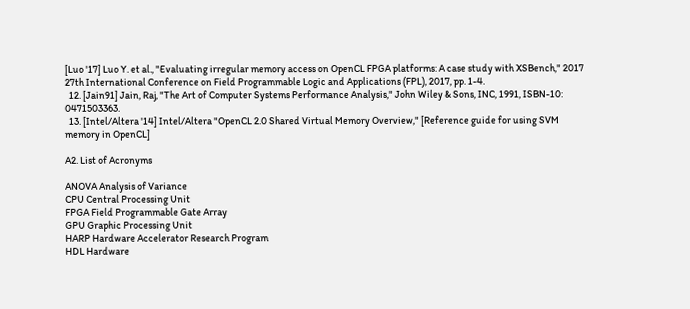[Luo '17] Luo Y. et al., "Evaluating irregular memory access on OpenCL FPGA platforms: A case study with XSBench," 2017 27th International Conference on Field Programmable Logic and Applications (FPL), 2017, pp. 1-4.
  12. [Jain91] Jain, Raj, "The Art of Computer Systems Performance Analysis," John Wiley & Sons, INC, 1991, ISBN-10: 0471503363.
  13. [Intel/Altera '14] Intel/Altera "OpenCL 2.0 Shared Virtual Memory Overview," [Reference guide for using SVM memory in OpenCL]

A2. List of Acronyms

ANOVA Analysis of Variance
CPU Central Processing Unit
FPGA Field Programmable Gate Array
GPU Graphic Processing Unit
HARP Hardware Accelerator Research Program
HDL Hardware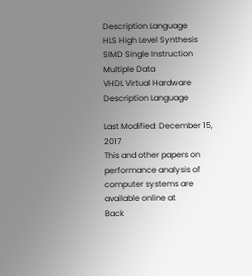Description Language
HLS High Level Synthesis
SIMD Single Instruction Multiple Data
VHDL Virtual Hardware Description Language

Last Modified: December 15, 2017
This and other papers on performance analysis of computer systems are available online at
Back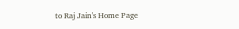to Raj Jain's Home Page